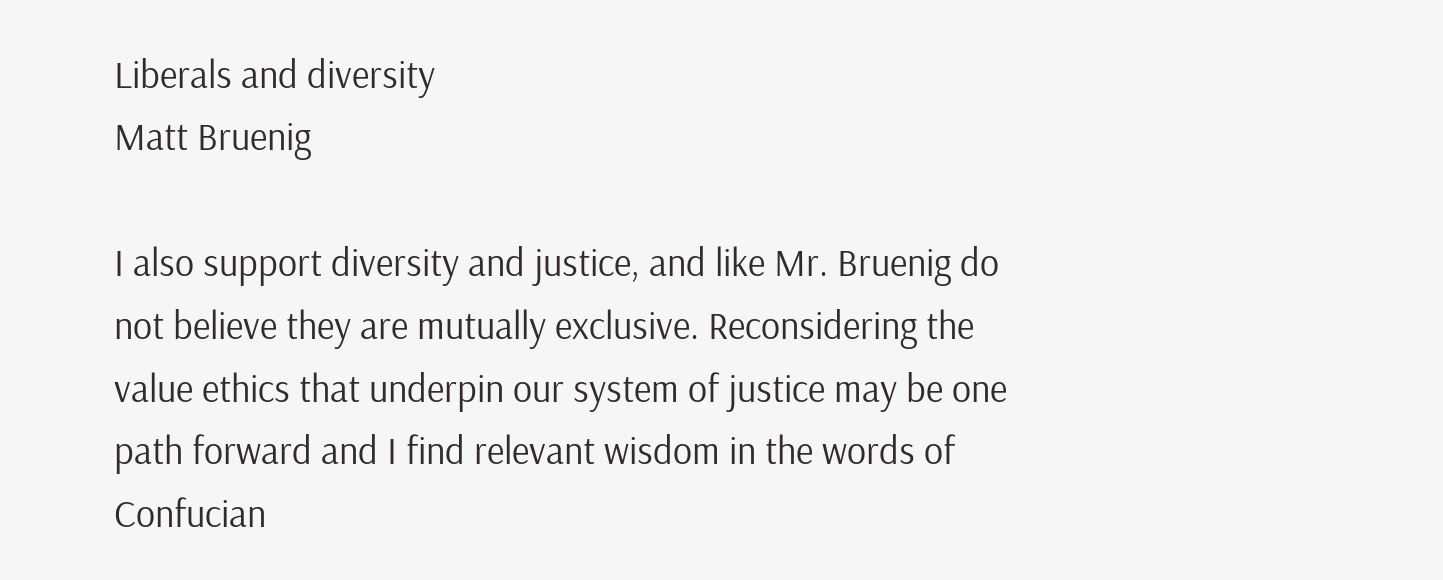Liberals and diversity
Matt Bruenig

I also support diversity and justice, and like Mr. Bruenig do not believe they are mutually exclusive. Reconsidering the value ethics that underpin our system of justice may be one path forward and I find relevant wisdom in the words of Confucian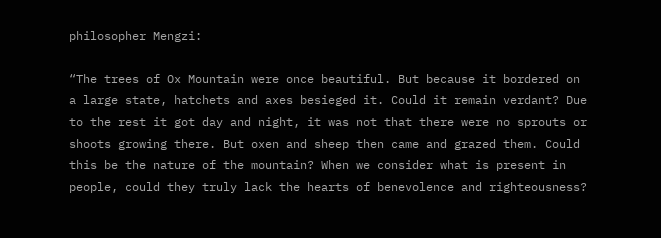philosopher Mengzi:

“The trees of Ox Mountain were once beautiful. But because it bordered on a large state, hatchets and axes besieged it. Could it remain verdant? Due to the rest it got day and night, it was not that there were no sprouts or shoots growing there. But oxen and sheep then came and grazed them. Could this be the nature of the mountain? When we consider what is present in people, could they truly lack the hearts of benevolence and righteousness?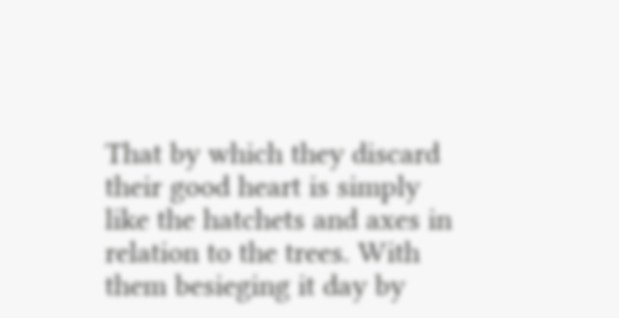That by which they discard their good heart is simply like the hatchets and axes in relation to the trees. With them besieging it day by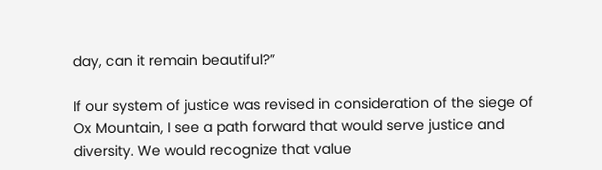day, can it remain beautiful?”

If our system of justice was revised in consideration of the siege of Ox Mountain, I see a path forward that would serve justice and diversity. We would recognize that value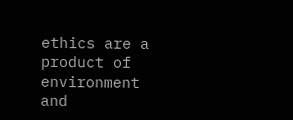ethics are a product of environment and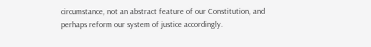circumstance, not an abstract feature of our Constitution, and perhaps reform our system of justice accordingly.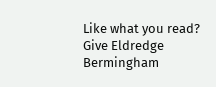Like what you read? Give Eldredge Bermingham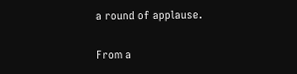a round of applause.

From a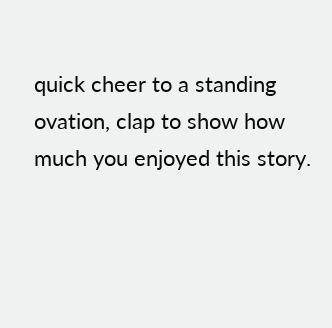quick cheer to a standing ovation, clap to show how much you enjoyed this story.